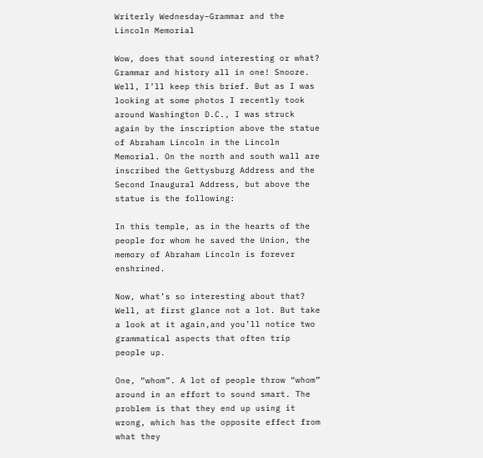Writerly Wednesday–Grammar and the Lincoln Memorial

Wow, does that sound interesting or what? Grammar and history all in one! Snooze. Well, I’ll keep this brief. But as I was looking at some photos I recently took around Washington D.C., I was struck again by the inscription above the statue of Abraham Lincoln in the Lincoln Memorial. On the north and south wall are inscribed the Gettysburg Address and the Second Inaugural Address, but above the statue is the following:

In this temple, as in the hearts of the people for whom he saved the Union, the memory of Abraham Lincoln is forever enshrined.

Now, what’s so interesting about that? Well, at first glance not a lot. But take a look at it again,and you’ll notice two grammatical aspects that often trip people up.

One, “whom”. A lot of people throw “whom” around in an effort to sound smart. The problem is that they end up using it wrong, which has the opposite effect from what they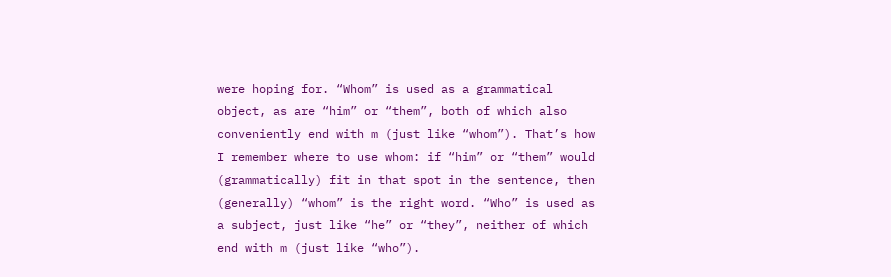were hoping for. “Whom” is used as a grammatical object, as are “him” or “them”, both of which also conveniently end with m (just like “whom”). That’s how I remember where to use whom: if “him” or “them” would (grammatically) fit in that spot in the sentence, then (generally) “whom” is the right word. “Who” is used as a subject, just like “he” or “they”, neither of which end with m (just like “who”).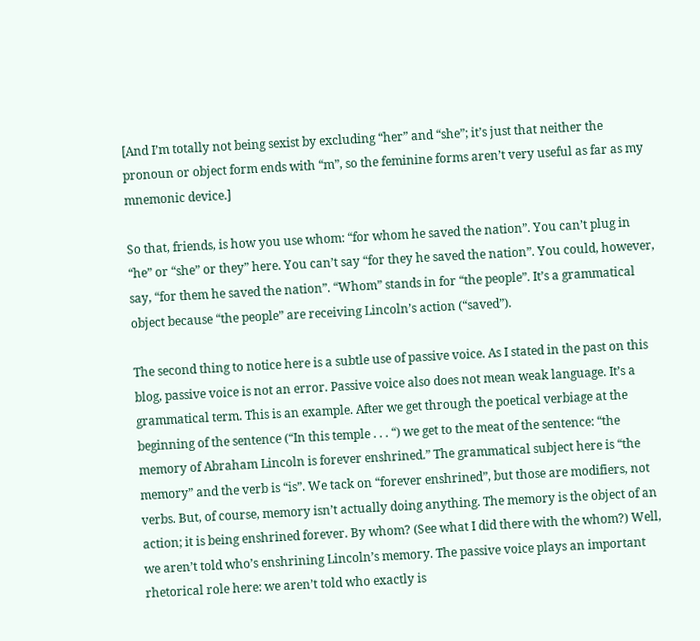[And I’m totally not being sexist by excluding “her” and “she”; it’s just that neither the pronoun or object form ends with “m”, so the feminine forms aren’t very useful as far as my mnemonic device.]

So that, friends, is how you use whom: “for whom he saved the nation”. You can’t plug in “he” or “she” or they” here. You can’t say “for they he saved the nation”. You could, however, say, “for them he saved the nation”. “Whom” stands in for “the people”. It’s a grammatical object because “the people” are receiving Lincoln’s action (“saved”).

The second thing to notice here is a subtle use of passive voice. As I stated in the past on this blog, passive voice is not an error. Passive voice also does not mean weak language. It’s a grammatical term. This is an example. After we get through the poetical verbiage at the beginning of the sentence (“In this temple . . . “) we get to the meat of the sentence: “the memory of Abraham Lincoln is forever enshrined.” The grammatical subject here is “the memory” and the verb is “is”. We tack on “forever enshrined”, but those are modifiers, not verbs. But, of course, memory isn’t actually doing anything. The memory is the object of an action; it is being enshrined forever. By whom? (See what I did there with the whom?) Well, we aren’t told who’s enshrining Lincoln’s memory. The passive voice plays an important rhetorical role here: we aren’t told who exactly is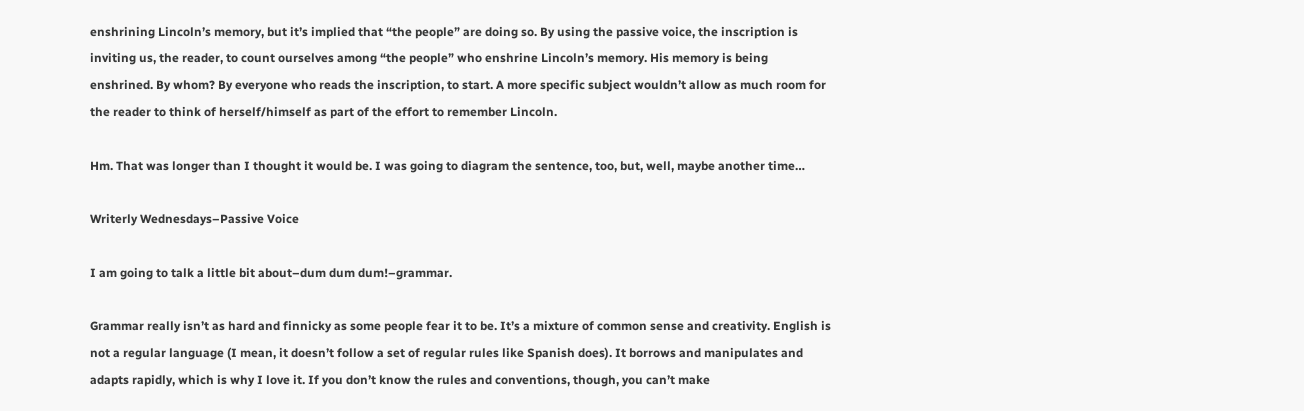enshrining Lincoln’s memory, but it’s implied that “the people” are doing so. By using the passive voice, the inscription is inviting us, the reader, to count ourselves among “the people” who enshrine Lincoln’s memory. His memory is being enshrined. By whom? By everyone who reads the inscription, to start. A more specific subject wouldn’t allow as much room for the reader to think of herself/himself as part of the effort to remember Lincoln.

Hm. That was longer than I thought it would be. I was going to diagram the sentence, too, but, well, maybe another time…

Writerly Wednesdays–Passive Voice

I am going to talk a little bit about–dum dum dum!–grammar.

Grammar really isn’t as hard and finnicky as some people fear it to be. It’s a mixture of common sense and creativity. English is not a regular language (I mean, it doesn’t follow a set of regular rules like Spanish does). It borrows and manipulates and adapts rapidly, which is why I love it. If you don’t know the rules and conventions, though, you can’t make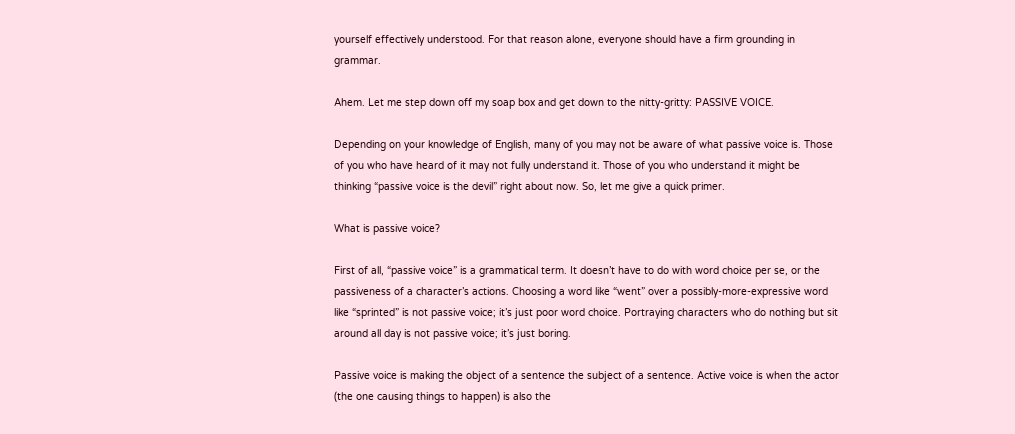yourself effectively understood. For that reason alone, everyone should have a firm grounding in grammar.

Ahem. Let me step down off my soap box and get down to the nitty-gritty: PASSIVE VOICE.

Depending on your knowledge of English, many of you may not be aware of what passive voice is. Those of you who have heard of it may not fully understand it. Those of you who understand it might be thinking “passive voice is the devil” right about now. So, let me give a quick primer.

What is passive voice?

First of all, “passive voice” is a grammatical term. It doesn’t have to do with word choice per se, or the passiveness of a character’s actions. Choosing a word like “went” over a possibly-more-expressive word like “sprinted” is not passive voice; it’s just poor word choice. Portraying characters who do nothing but sit around all day is not passive voice; it’s just boring.

Passive voice is making the object of a sentence the subject of a sentence. Active voice is when the actor (the one causing things to happen) is also the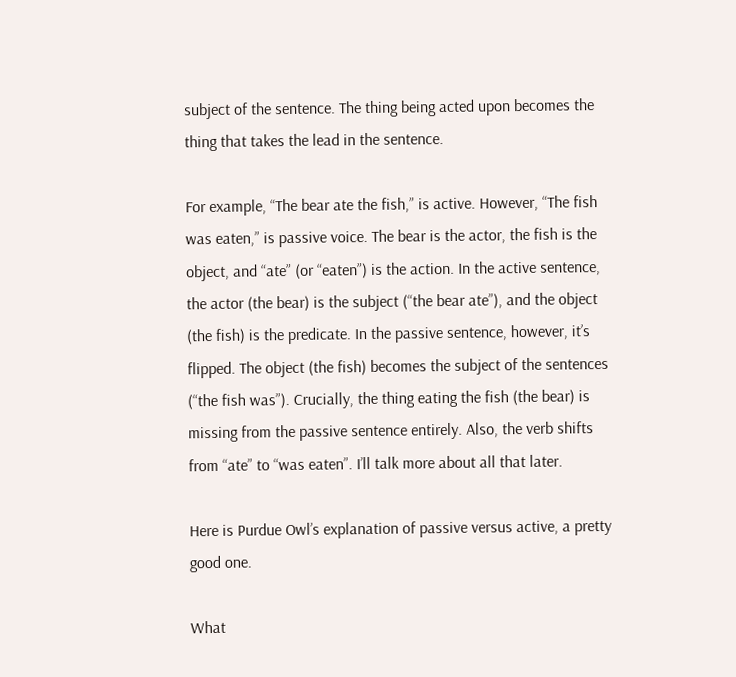subject of the sentence. The thing being acted upon becomes the thing that takes the lead in the sentence.

For example, “The bear ate the fish,” is active. However, “The fish was eaten,” is passive voice. The bear is the actor, the fish is the object, and “ate” (or “eaten”) is the action. In the active sentence, the actor (the bear) is the subject (“the bear ate”), and the object (the fish) is the predicate. In the passive sentence, however, it’s flipped. The object (the fish) becomes the subject of the sentences (“the fish was”). Crucially, the thing eating the fish (the bear) is missing from the passive sentence entirely. Also, the verb shifts from “ate” to “was eaten”. I’ll talk more about all that later.

Here is Purdue Owl’s explanation of passive versus active, a pretty good one.

What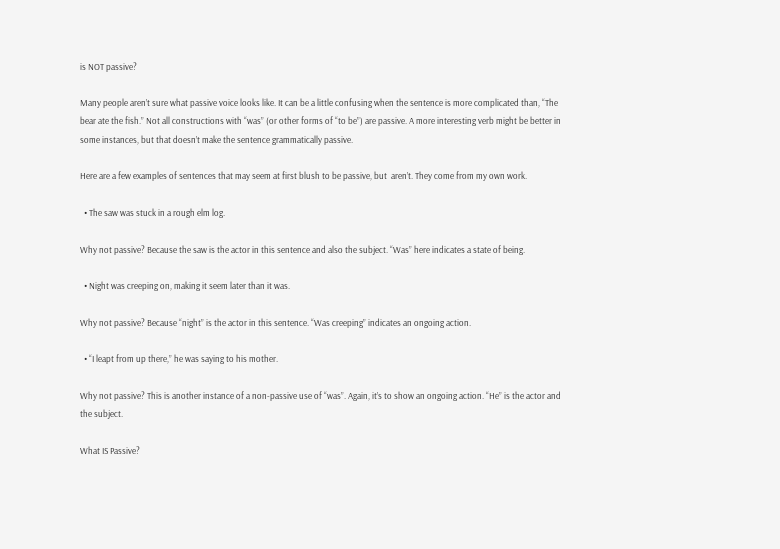is NOT passive?

Many people aren’t sure what passive voice looks like. It can be a little confusing when the sentence is more complicated than, “The bear ate the fish.” Not all constructions with “was” (or other forms of “to be”) are passive. A more interesting verb might be better in some instances, but that doesn’t make the sentence grammatically passive.

Here are a few examples of sentences that may seem at first blush to be passive, but  aren’t. They come from my own work.

  • The saw was stuck in a rough elm log.

Why not passive? Because the saw is the actor in this sentence and also the subject. “Was” here indicates a state of being.

  • Night was creeping on, making it seem later than it was.

Why not passive? Because “night” is the actor in this sentence. “Was creeping” indicates an ongoing action.

  • “I leapt from up there,” he was saying to his mother.

Why not passive? This is another instance of a non-passive use of “was”. Again, it’s to show an ongoing action. “He” is the actor and the subject.

What IS Passive?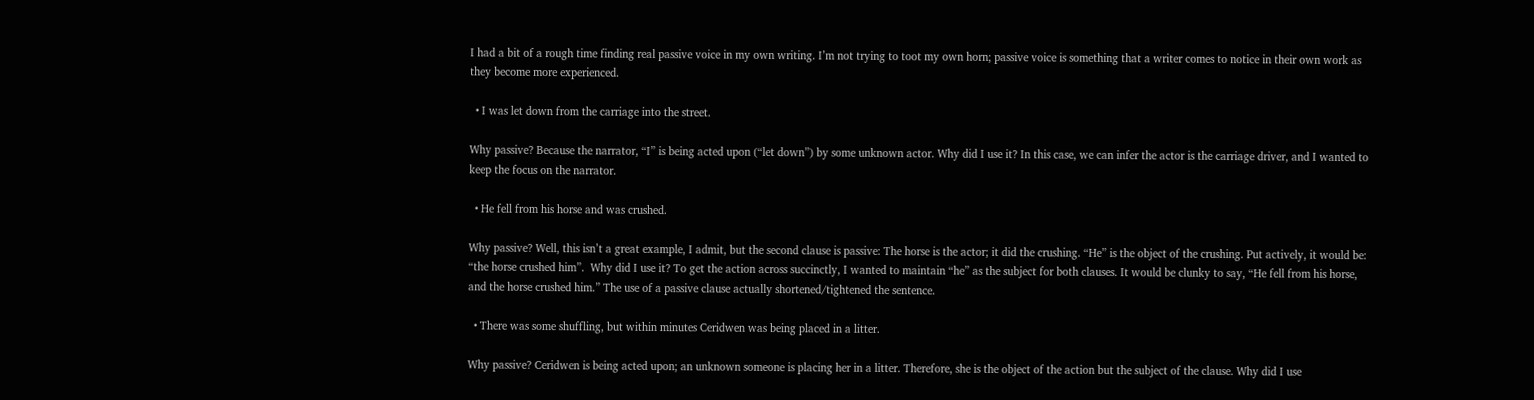I had a bit of a rough time finding real passive voice in my own writing. I’m not trying to toot my own horn; passive voice is something that a writer comes to notice in their own work as they become more experienced.

  • I was let down from the carriage into the street.

Why passive? Because the narrator, “I” is being acted upon (“let down”) by some unknown actor. Why did I use it? In this case, we can infer the actor is the carriage driver, and I wanted to keep the focus on the narrator.

  • He fell from his horse and was crushed.

Why passive? Well, this isn’t a great example, I admit, but the second clause is passive: The horse is the actor; it did the crushing. “He” is the object of the crushing. Put actively, it would be: “the horse crushed him”.  Why did I use it? To get the action across succinctly, I wanted to maintain “he” as the subject for both clauses. It would be clunky to say, “He fell from his horse, and the horse crushed him.” The use of a passive clause actually shortened/tightened the sentence.

  • There was some shuffling, but within minutes Ceridwen was being placed in a litter.

Why passive? Ceridwen is being acted upon; an unknown someone is placing her in a litter. Therefore, she is the object of the action but the subject of the clause. Why did I use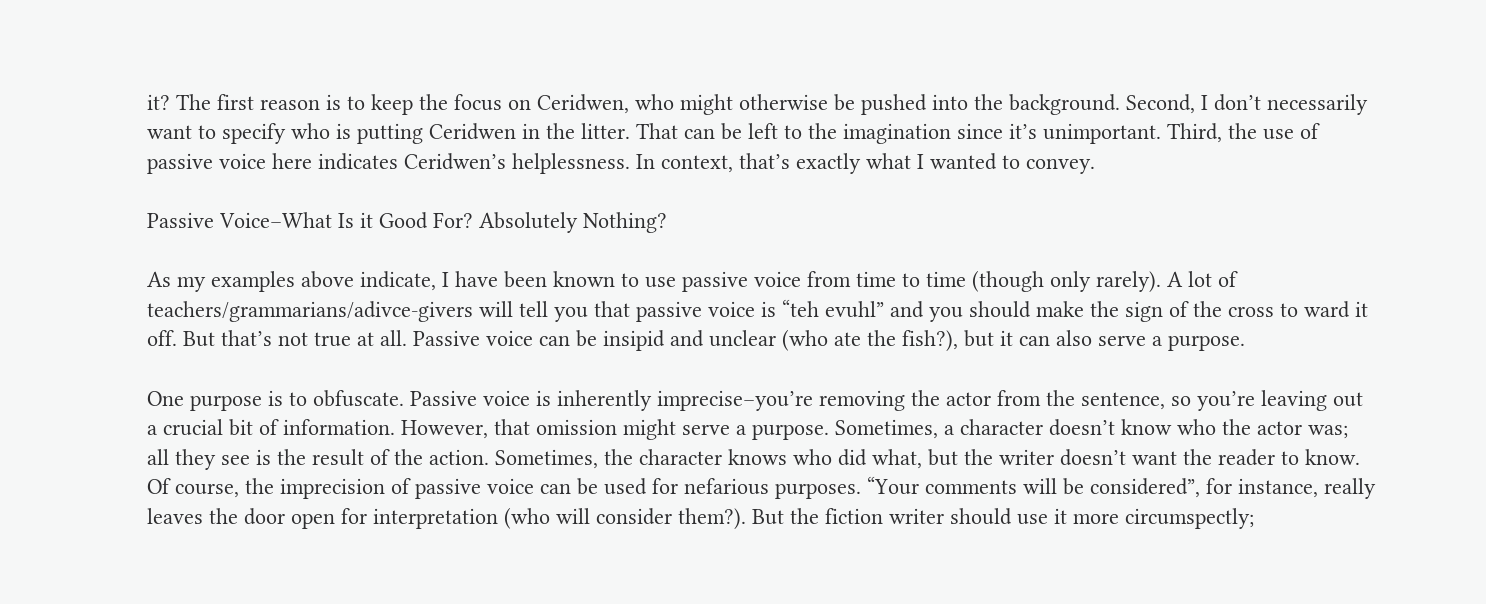it? The first reason is to keep the focus on Ceridwen, who might otherwise be pushed into the background. Second, I don’t necessarily want to specify who is putting Ceridwen in the litter. That can be left to the imagination since it’s unimportant. Third, the use of passive voice here indicates Ceridwen’s helplessness. In context, that’s exactly what I wanted to convey.

Passive Voice–What Is it Good For? Absolutely Nothing?

As my examples above indicate, I have been known to use passive voice from time to time (though only rarely). A lot of teachers/grammarians/adivce-givers will tell you that passive voice is “teh evuhl” and you should make the sign of the cross to ward it off. But that’s not true at all. Passive voice can be insipid and unclear (who ate the fish?), but it can also serve a purpose.

One purpose is to obfuscate. Passive voice is inherently imprecise–you’re removing the actor from the sentence, so you’re leaving out a crucial bit of information. However, that omission might serve a purpose. Sometimes, a character doesn’t know who the actor was; all they see is the result of the action. Sometimes, the character knows who did what, but the writer doesn’t want the reader to know. Of course, the imprecision of passive voice can be used for nefarious purposes. “Your comments will be considered”, for instance, really leaves the door open for interpretation (who will consider them?). But the fiction writer should use it more circumspectly;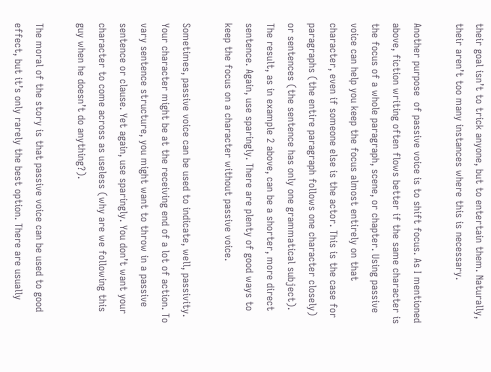their goal isn’t to trick anyone, but to entertain them. Naturally, their aren’t too many instances where this is necessary.

Another purpose  of passive voice is to shift focus. As I mentioned above, fiction writing often flows better if the same character is the focus of a whole paragraph, scene, or chapter. Using passive voice can help you keep the focus almost entirely on that character, even if someone else is the actor. This is the case for paragraphs (the entire paragraph follows one character closely) or sentences (the sentence has only one grammatical subject). The result, as in example 2 above, can be a shorter, more direct  sentence. Again, use sparingly. There are plenty of good ways to keep the focus on a character without passive voice.

Sometimes, passive voice can be used to indicate, well, passivity. Your character might be at the receiving end of a lot of action. To vary sentence structure, you might want to throw in a passive sentence or clause. Yet again, use sparingly. You don’t want your character to come across as useless (why are we following this guy when he doesn’t do anything?).

The moral of the story is that passive voice can be used to good effect, but it’s only rarely the best option. There are usually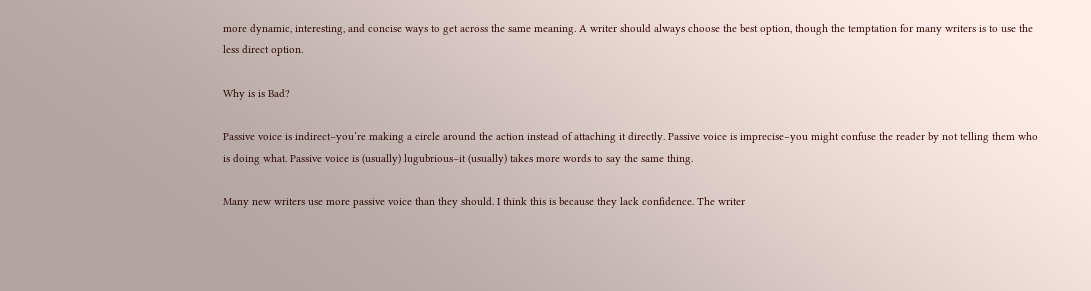more dynamic, interesting, and concise ways to get across the same meaning. A writer should always choose the best option, though the temptation for many writers is to use the less direct option.

Why is is Bad?

Passive voice is indirect–you’re making a circle around the action instead of attaching it directly. Passive voice is imprecise–you might confuse the reader by not telling them who is doing what. Passive voice is (usually) lugubrious–it (usually) takes more words to say the same thing.

Many new writers use more passive voice than they should. I think this is because they lack confidence. The writer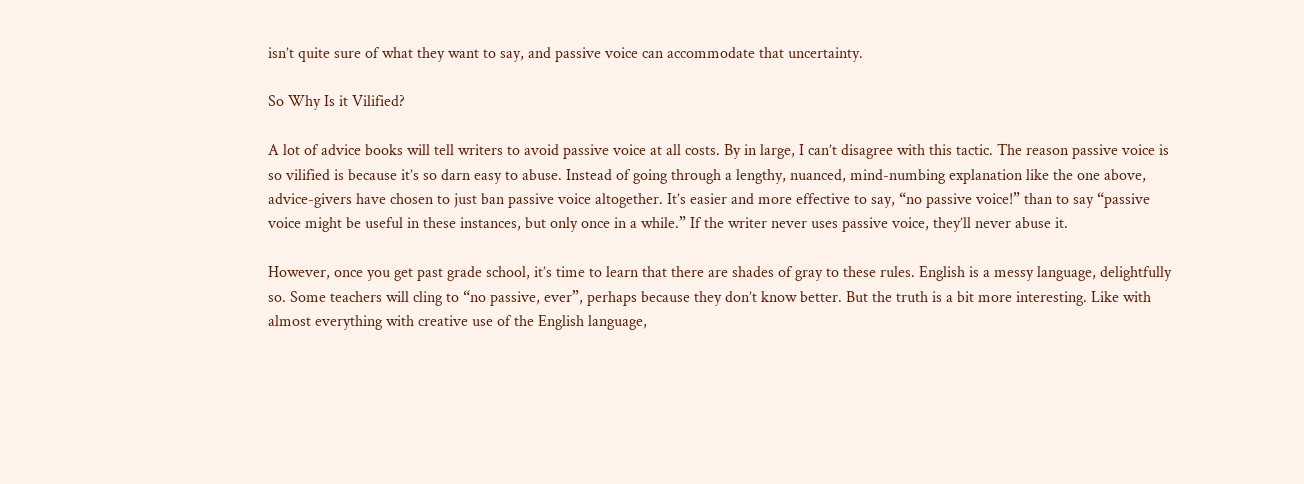isn’t quite sure of what they want to say, and passive voice can accommodate that uncertainty.

So Why Is it Vilified?

A lot of advice books will tell writers to avoid passive voice at all costs. By in large, I can’t disagree with this tactic. The reason passive voice is so vilified is because it’s so darn easy to abuse. Instead of going through a lengthy, nuanced, mind-numbing explanation like the one above, advice-givers have chosen to just ban passive voice altogether. It’s easier and more effective to say, “no passive voice!” than to say “passive voice might be useful in these instances, but only once in a while.” If the writer never uses passive voice, they’ll never abuse it.

However, once you get past grade school, it’s time to learn that there are shades of gray to these rules. English is a messy language, delightfully so. Some teachers will cling to “no passive, ever”, perhaps because they don’t know better. But the truth is a bit more interesting. Like with almost everything with creative use of the English language,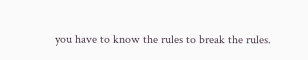you have to know the rules to break the rules.